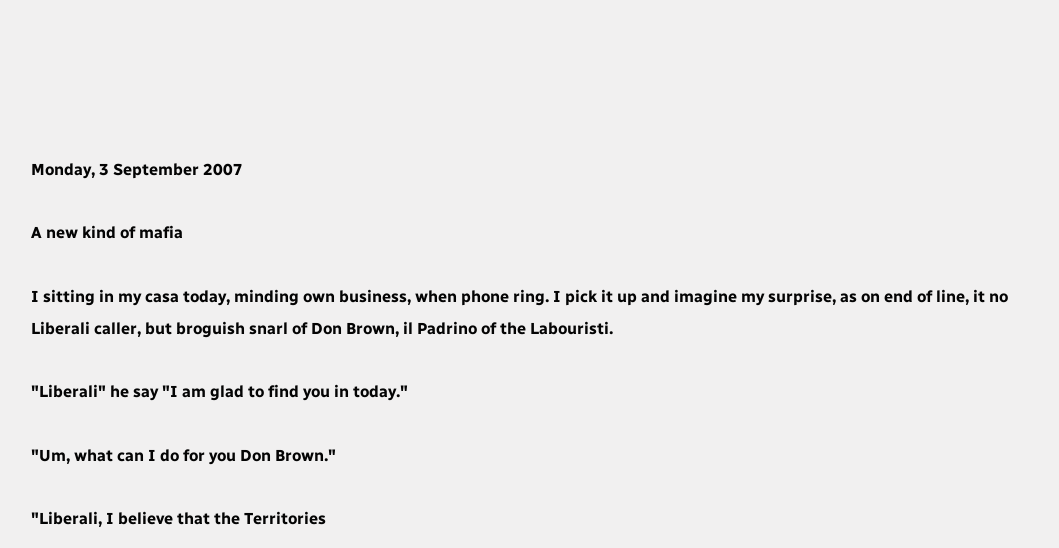Monday, 3 September 2007

A new kind of mafia

I sitting in my casa today, minding own business, when phone ring. I pick it up and imagine my surprise, as on end of line, it no Liberali caller, but broguish snarl of Don Brown, il Padrino of the Labouristi.

"Liberali" he say "I am glad to find you in today."

"Um, what can I do for you Don Brown."

"Liberali, I believe that the Territories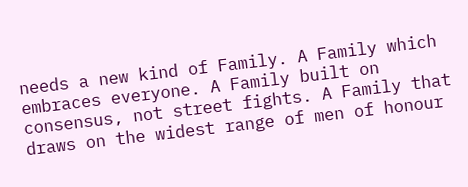needs a new kind of Family. A Family which embraces everyone. A Family built on consensus, not street fights. A Family that draws on the widest range of men of honour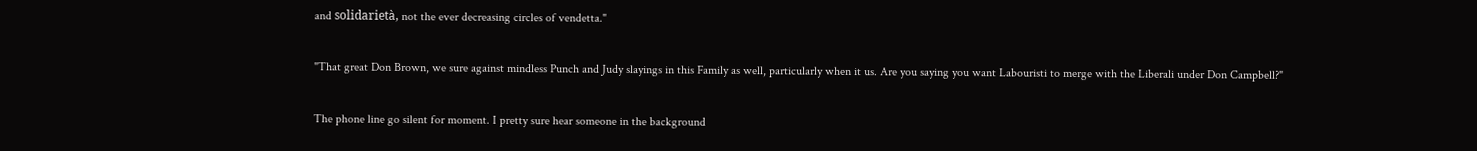and solidarietà, not the ever decreasing circles of vendetta."

"That great Don Brown, we sure against mindless Punch and Judy slayings in this Family as well, particularly when it us. Are you saying you want Labouristi to merge with the Liberali under Don Campbell?"

The phone line go silent for moment. I pretty sure hear someone in the background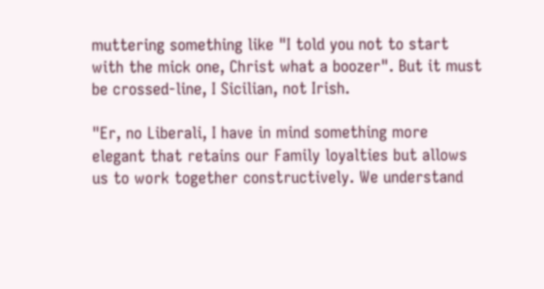muttering something like "I told you not to start with the mick one, Christ what a boozer". But it must be crossed-line, I Sicilian, not Irish.

"Er, no Liberali, I have in mind something more elegant that retains our Family loyalties but allows us to work together constructively. We understand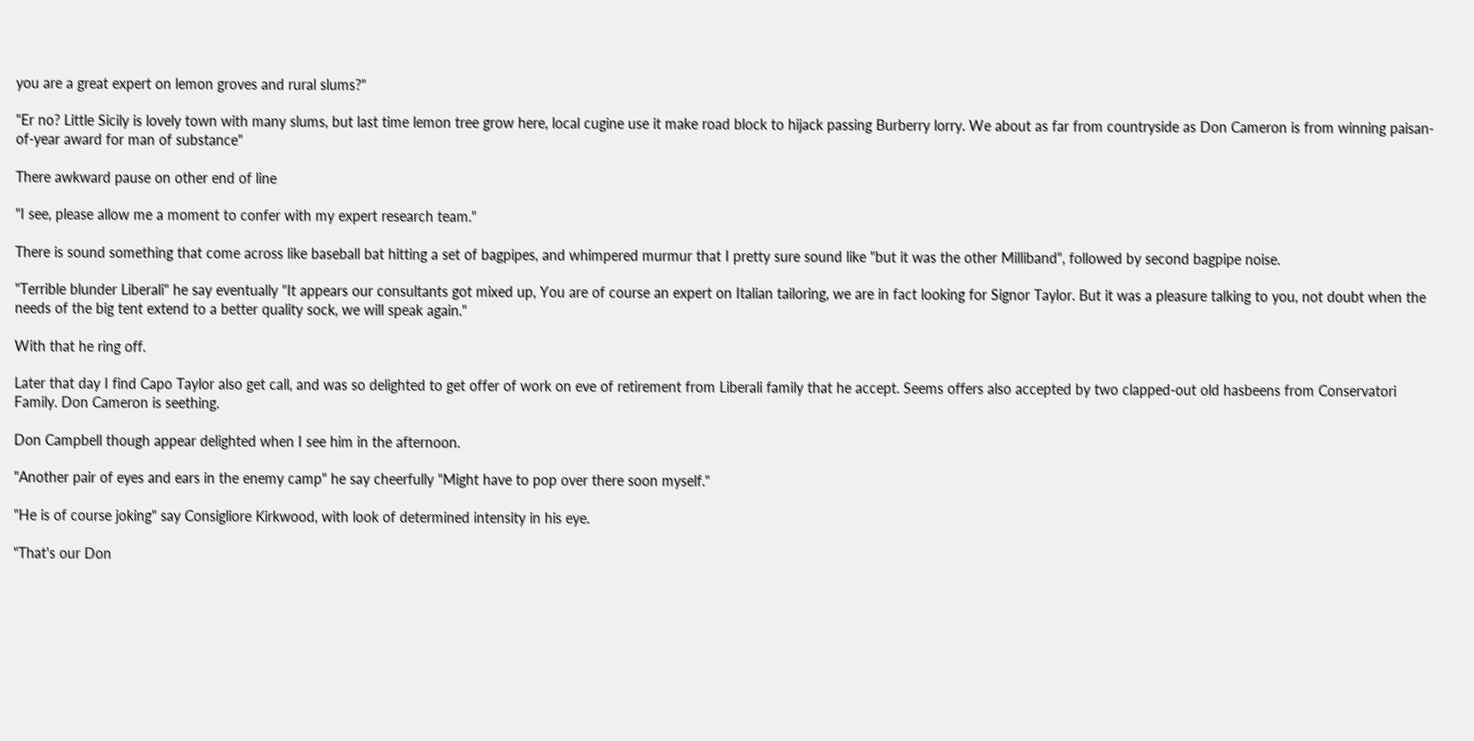you are a great expert on lemon groves and rural slums?"

"Er no? Little Sicily is lovely town with many slums, but last time lemon tree grow here, local cugine use it make road block to hijack passing Burberry lorry. We about as far from countryside as Don Cameron is from winning paisan-of-year award for man of substance"

There awkward pause on other end of line

"I see, please allow me a moment to confer with my expert research team."

There is sound something that come across like baseball bat hitting a set of bagpipes, and whimpered murmur that I pretty sure sound like "but it was the other Milliband", followed by second bagpipe noise.

"Terrible blunder Liberali" he say eventually "It appears our consultants got mixed up, You are of course an expert on Italian tailoring, we are in fact looking for Signor Taylor. But it was a pleasure talking to you, not doubt when the needs of the big tent extend to a better quality sock, we will speak again."

With that he ring off.

Later that day I find Capo Taylor also get call, and was so delighted to get offer of work on eve of retirement from Liberali family that he accept. Seems offers also accepted by two clapped-out old hasbeens from Conservatori Family. Don Cameron is seething.

Don Campbell though appear delighted when I see him in the afternoon.

"Another pair of eyes and ears in the enemy camp" he say cheerfully "Might have to pop over there soon myself."

"He is of course joking" say Consigliore Kirkwood, with look of determined intensity in his eye.

"That's our Don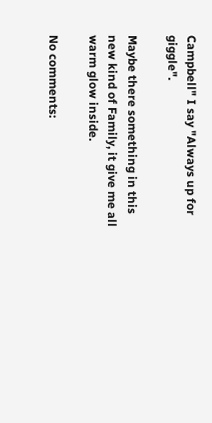Campbell" I say "Always up for giggle".

Maybe there something in this new kind of Family, it give me all warm glow inside.

No comments: